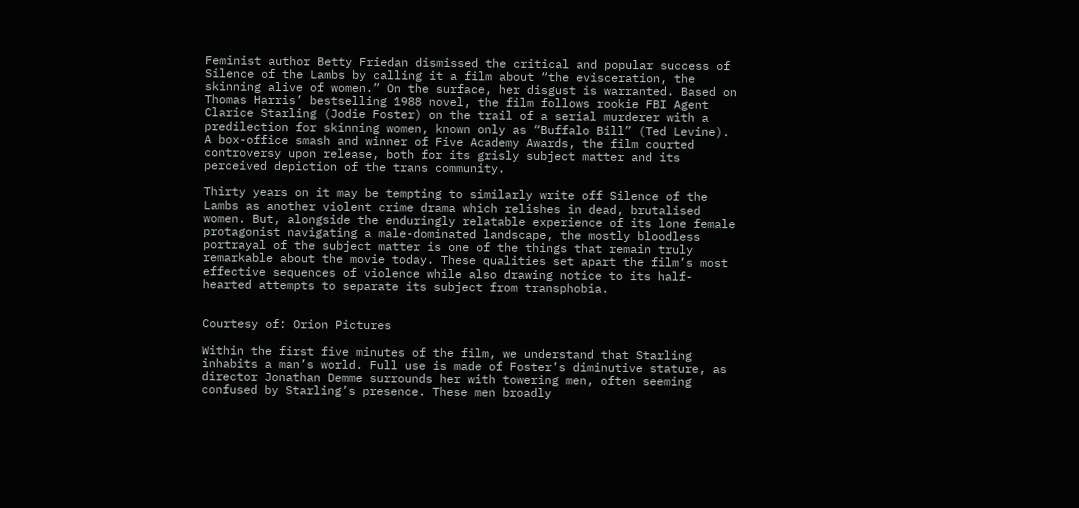Feminist author Betty Friedan dismissed the critical and popular success of Silence of the Lambs by calling it a film about “the evisceration, the skinning alive of women.” On the surface, her disgust is warranted. Based on Thomas Harris’ bestselling 1988 novel, the film follows rookie FBI Agent Clarice Starling (Jodie Foster) on the trail of a serial murderer with a predilection for skinning women, known only as “Buffalo Bill” (Ted Levine). A box-office smash and winner of Five Academy Awards, the film courted controversy upon release, both for its grisly subject matter and its perceived depiction of the trans community.

Thirty years on it may be tempting to similarly write off Silence of the Lambs as another violent crime drama which relishes in dead, brutalised women. But, alongside the enduringly relatable experience of its lone female protagonist navigating a male-dominated landscape, the mostly bloodless portrayal of the subject matter is one of the things that remain truly remarkable about the movie today. These qualities set apart the film’s most effective sequences of violence while also drawing notice to its half-hearted attempts to separate its subject from transphobia.


Courtesy of: Orion Pictures

Within the first five minutes of the film, we understand that Starling inhabits a man’s world. Full use is made of Foster’s diminutive stature, as director Jonathan Demme surrounds her with towering men, often seeming confused by Starling’s presence. These men broadly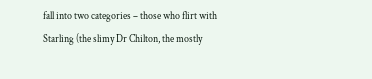fall into two categories – those who flirt with Starling (the slimy Dr Chilton, the mostly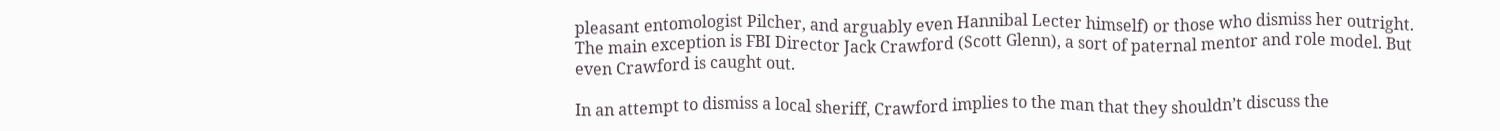pleasant entomologist Pilcher, and arguably even Hannibal Lecter himself) or those who dismiss her outright. The main exception is FBI Director Jack Crawford (Scott Glenn), a sort of paternal mentor and role model. But even Crawford is caught out.

In an attempt to dismiss a local sheriff, Crawford implies to the man that they shouldn’t discuss the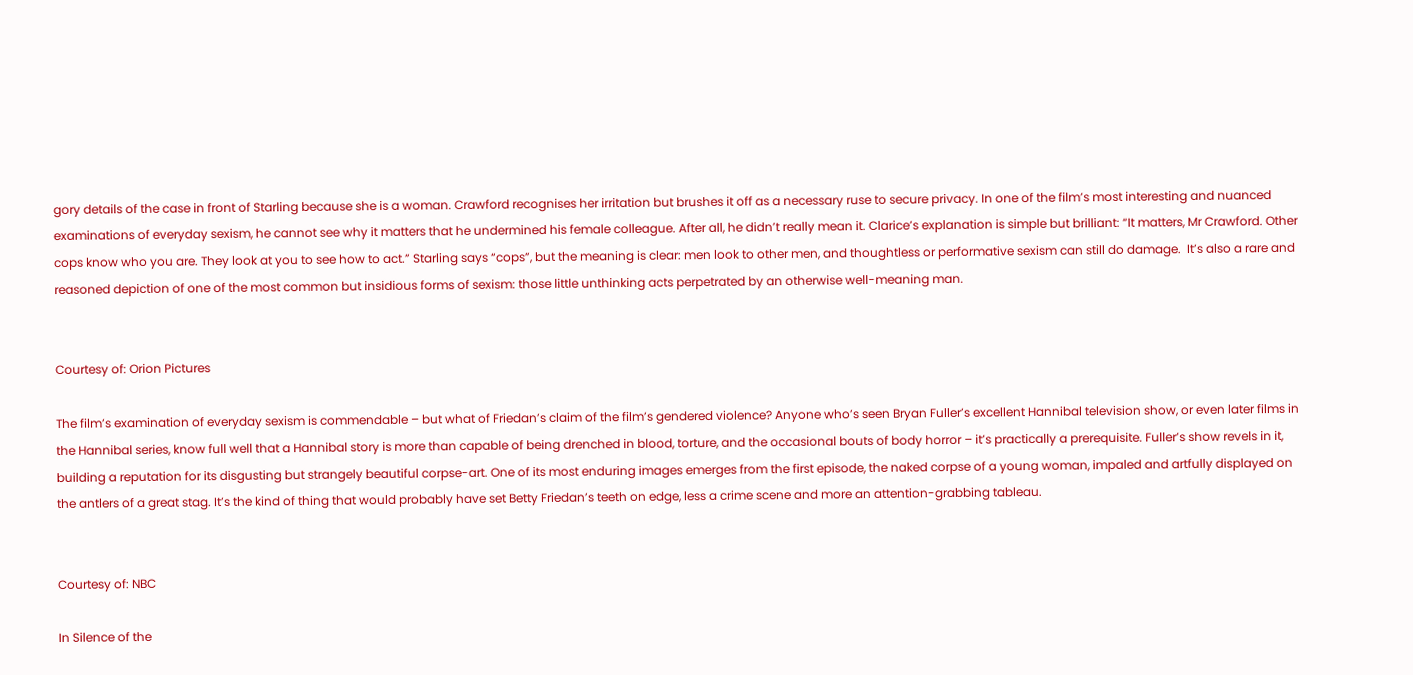gory details of the case in front of Starling because she is a woman. Crawford recognises her irritation but brushes it off as a necessary ruse to secure privacy. In one of the film’s most interesting and nuanced examinations of everyday sexism, he cannot see why it matters that he undermined his female colleague. After all, he didn’t really mean it. Clarice’s explanation is simple but brilliant: “It matters, Mr Crawford. Other cops know who you are. They look at you to see how to act.” Starling says “cops”, but the meaning is clear: men look to other men, and thoughtless or performative sexism can still do damage.  It’s also a rare and reasoned depiction of one of the most common but insidious forms of sexism: those little unthinking acts perpetrated by an otherwise well-meaning man.


Courtesy of: Orion Pictures

The film’s examination of everyday sexism is commendable – but what of Friedan’s claim of the film’s gendered violence? Anyone who’s seen Bryan Fuller’s excellent Hannibal television show, or even later films in the Hannibal series, know full well that a Hannibal story is more than capable of being drenched in blood, torture, and the occasional bouts of body horror – it’s practically a prerequisite. Fuller’s show revels in it, building a reputation for its disgusting but strangely beautiful corpse-art. One of its most enduring images emerges from the first episode, the naked corpse of a young woman, impaled and artfully displayed on the antlers of a great stag. It’s the kind of thing that would probably have set Betty Friedan’s teeth on edge, less a crime scene and more an attention-grabbing tableau.


Courtesy of: NBC

In Silence of the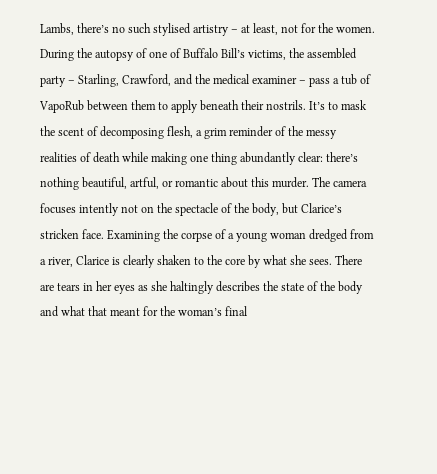Lambs, there’s no such stylised artistry – at least, not for the women. During the autopsy of one of Buffalo Bill’s victims, the assembled party – Starling, Crawford, and the medical examiner – pass a tub of VapoRub between them to apply beneath their nostrils. It’s to mask the scent of decomposing flesh, a grim reminder of the messy realities of death while making one thing abundantly clear: there’s nothing beautiful, artful, or romantic about this murder. The camera focuses intently not on the spectacle of the body, but Clarice’s stricken face. Examining the corpse of a young woman dredged from a river, Clarice is clearly shaken to the core by what she sees. There are tears in her eyes as she haltingly describes the state of the body and what that meant for the woman’s final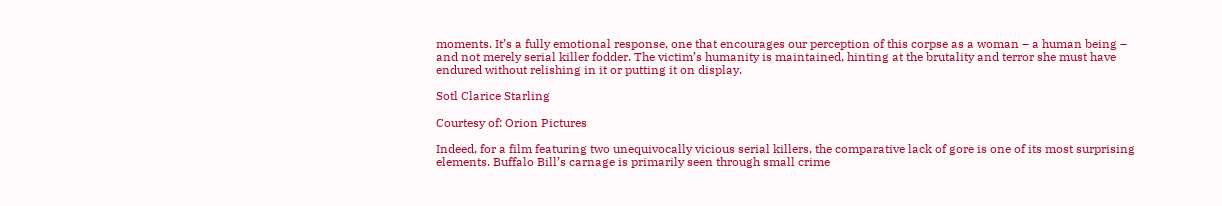moments. It’s a fully emotional response, one that encourages our perception of this corpse as a woman – a human being – and not merely serial killer fodder. The victim’s humanity is maintained, hinting at the brutality and terror she must have endured without relishing in it or putting it on display.

Sotl Clarice Starling

Courtesy of: Orion Pictures

Indeed, for a film featuring two unequivocally vicious serial killers, the comparative lack of gore is one of its most surprising elements. Buffalo Bill’s carnage is primarily seen through small crime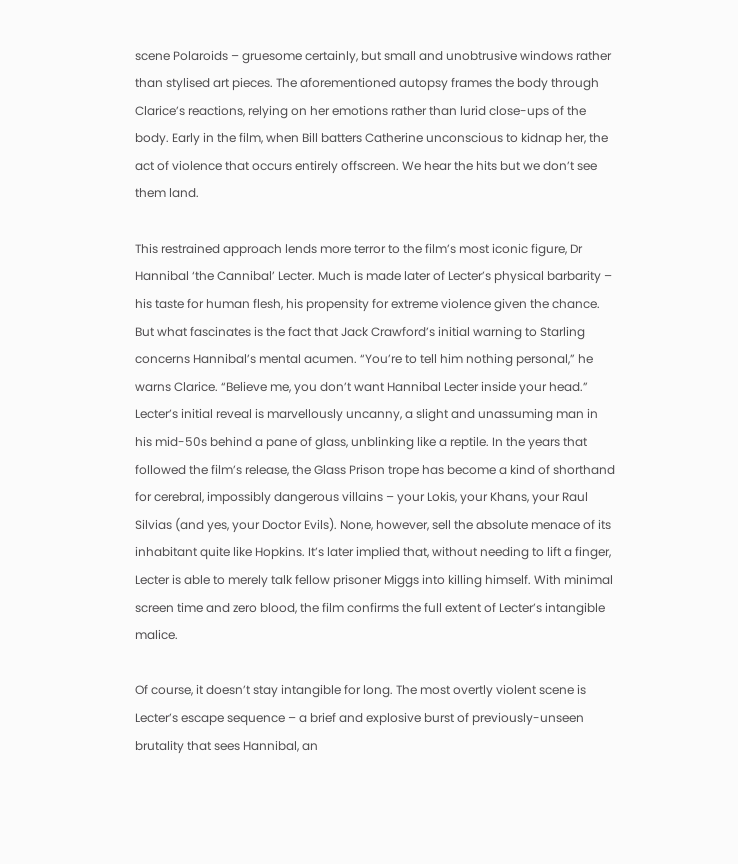scene Polaroids – gruesome certainly, but small and unobtrusive windows rather than stylised art pieces. The aforementioned autopsy frames the body through Clarice’s reactions, relying on her emotions rather than lurid close-ups of the body. Early in the film, when Bill batters Catherine unconscious to kidnap her, the act of violence that occurs entirely offscreen. We hear the hits but we don’t see them land.

This restrained approach lends more terror to the film’s most iconic figure, Dr Hannibal ‘the Cannibal’ Lecter. Much is made later of Lecter’s physical barbarity – his taste for human flesh, his propensity for extreme violence given the chance. But what fascinates is the fact that Jack Crawford’s initial warning to Starling concerns Hannibal’s mental acumen. “You’re to tell him nothing personal,” he warns Clarice. “Believe me, you don’t want Hannibal Lecter inside your head.” Lecter’s initial reveal is marvellously uncanny, a slight and unassuming man in his mid-50s behind a pane of glass, unblinking like a reptile. In the years that followed the film’s release, the Glass Prison trope has become a kind of shorthand for cerebral, impossibly dangerous villains – your Lokis, your Khans, your Raul Silvias (and yes, your Doctor Evils). None, however, sell the absolute menace of its inhabitant quite like Hopkins. It’s later implied that, without needing to lift a finger, Lecter is able to merely talk fellow prisoner Miggs into killing himself. With minimal screen time and zero blood, the film confirms the full extent of Lecter’s intangible malice.

Of course, it doesn’t stay intangible for long. The most overtly violent scene is Lecter’s escape sequence – a brief and explosive burst of previously-unseen brutality that sees Hannibal, an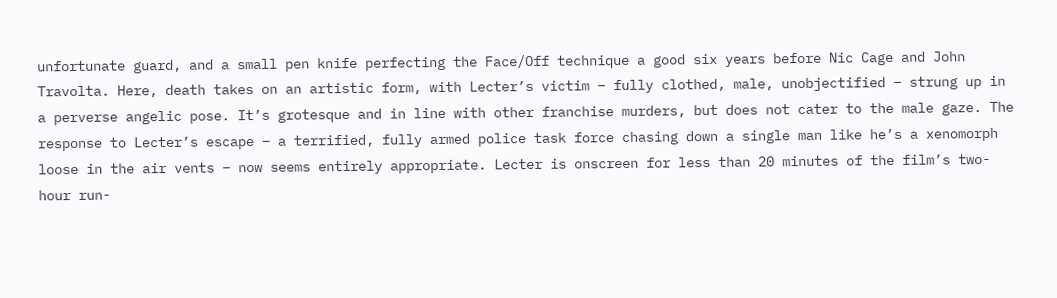unfortunate guard, and a small pen knife perfecting the Face/Off technique a good six years before Nic Cage and John Travolta. Here, death takes on an artistic form, with Lecter’s victim – fully clothed, male, unobjectified – strung up in a perverse angelic pose. It’s grotesque and in line with other franchise murders, but does not cater to the male gaze. The response to Lecter’s escape – a terrified, fully armed police task force chasing down a single man like he’s a xenomorph loose in the air vents – now seems entirely appropriate. Lecter is onscreen for less than 20 minutes of the film’s two-hour run-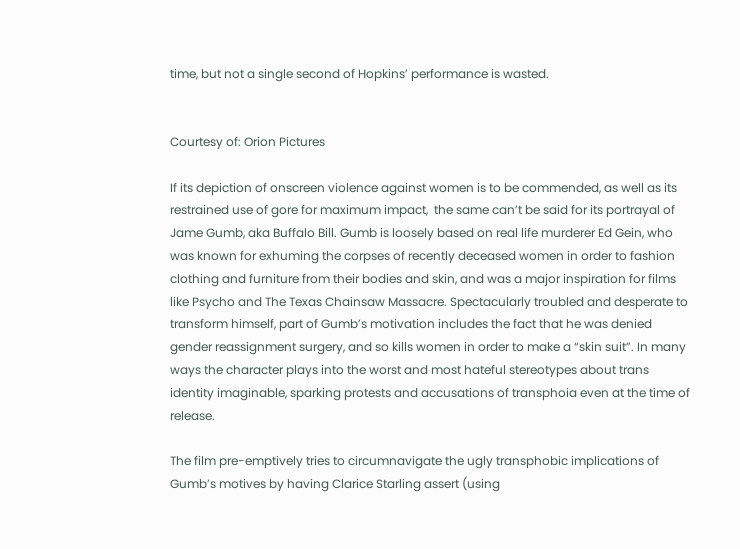time, but not a single second of Hopkins’ performance is wasted.


Courtesy of: Orion Pictures

If its depiction of onscreen violence against women is to be commended, as well as its restrained use of gore for maximum impact,  the same can’t be said for its portrayal of Jame Gumb, aka Buffalo Bill. Gumb is loosely based on real life murderer Ed Gein, who was known for exhuming the corpses of recently deceased women in order to fashion clothing and furniture from their bodies and skin, and was a major inspiration for films like Psycho and The Texas Chainsaw Massacre. Spectacularly troubled and desperate to transform himself, part of Gumb’s motivation includes the fact that he was denied gender reassignment surgery, and so kills women in order to make a “skin suit”. In many ways the character plays into the worst and most hateful stereotypes about trans identity imaginable, sparking protests and accusations of transphoia even at the time of release.

The film pre-emptively tries to circumnavigate the ugly transphobic implications of Gumb’s motives by having Clarice Starling assert (using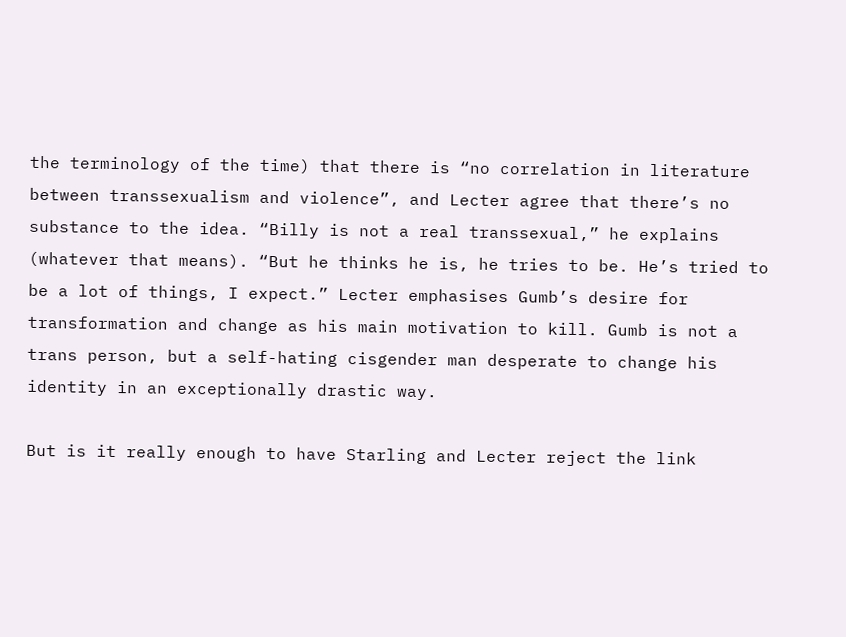the terminology of the time) that there is “no correlation in literature between transsexualism and violence”, and Lecter agree that there’s no substance to the idea. “Billy is not a real transsexual,” he explains (whatever that means). “But he thinks he is, he tries to be. He’s tried to be a lot of things, I expect.” Lecter emphasises Gumb’s desire for transformation and change as his main motivation to kill. Gumb is not a trans person, but a self-hating cisgender man desperate to change his identity in an exceptionally drastic way.

But is it really enough to have Starling and Lecter reject the link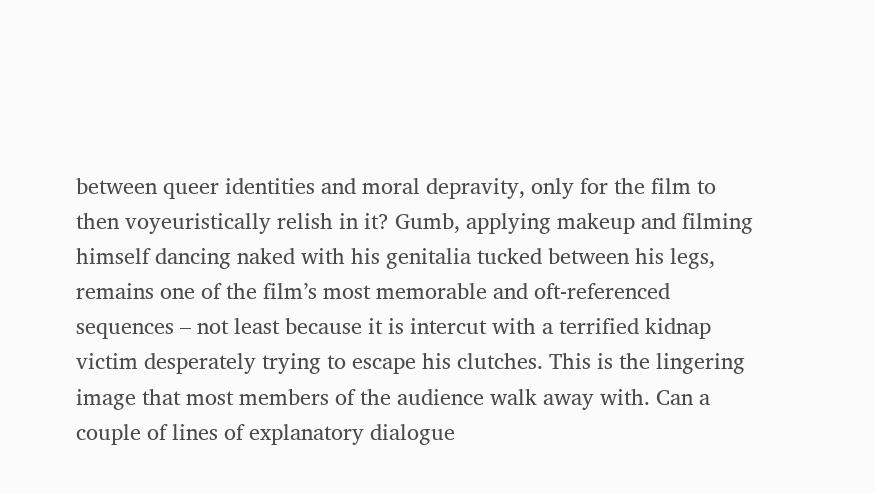between queer identities and moral depravity, only for the film to then voyeuristically relish in it? Gumb, applying makeup and filming himself dancing naked with his genitalia tucked between his legs, remains one of the film’s most memorable and oft-referenced sequences – not least because it is intercut with a terrified kidnap victim desperately trying to escape his clutches. This is the lingering image that most members of the audience walk away with. Can a couple of lines of explanatory dialogue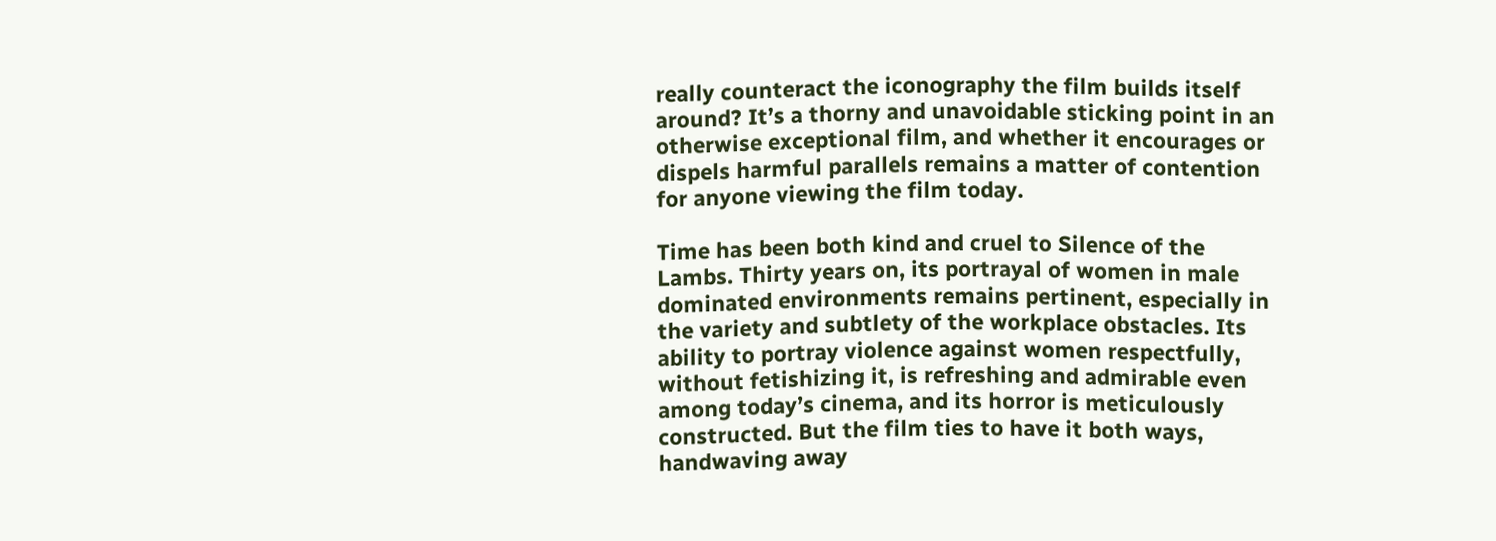really counteract the iconography the film builds itself around? It’s a thorny and unavoidable sticking point in an otherwise exceptional film, and whether it encourages or dispels harmful parallels remains a matter of contention for anyone viewing the film today.

Time has been both kind and cruel to Silence of the Lambs. Thirty years on, its portrayal of women in male dominated environments remains pertinent, especially in the variety and subtlety of the workplace obstacles. Its ability to portray violence against women respectfully, without fetishizing it, is refreshing and admirable even among today’s cinema, and its horror is meticulously constructed. But the film ties to have it both ways, handwaving away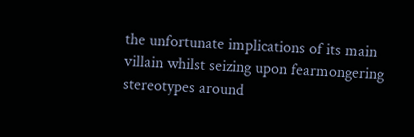the unfortunate implications of its main villain whilst seizing upon fearmongering stereotypes around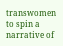transwomen to spin a narrative of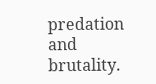predation and brutality.